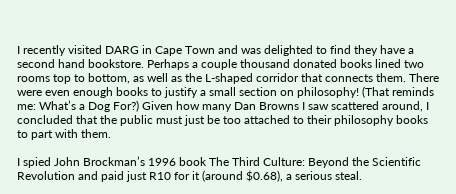I recently visited DARG in Cape Town and was delighted to find they have a second hand bookstore. Perhaps a couple thousand donated books lined two rooms top to bottom, as well as the L-shaped corridor that connects them. There were even enough books to justify a small section on philosophy! (That reminds me: What’s a Dog For?) Given how many Dan Browns I saw scattered around, I concluded that the public must just be too attached to their philosophy books to part with them.

I spied John Brockman’s 1996 book The Third Culture: Beyond the Scientific Revolution and paid just R10 for it (around $0.68), a serious steal.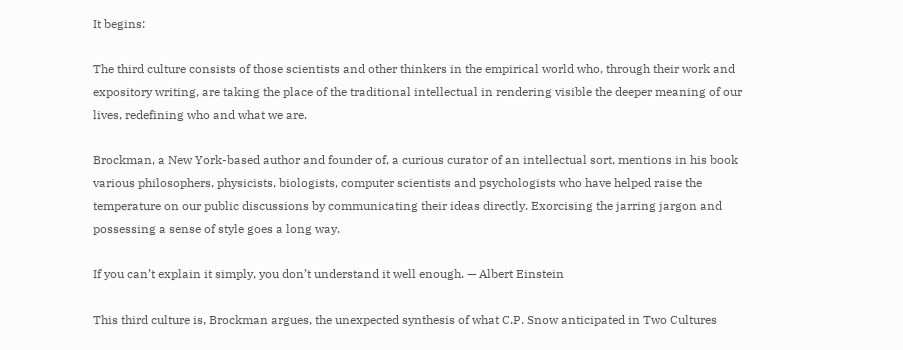It begins:

The third culture consists of those scientists and other thinkers in the empirical world who, through their work and expository writing, are taking the place of the traditional intellectual in rendering visible the deeper meaning of our lives, redefining who and what we are.

Brockman, a New York-based author and founder of, a curious curator of an intellectual sort, mentions in his book various philosophers, physicists, biologists, computer scientists and psychologists who have helped raise the temperature on our public discussions by communicating their ideas directly. Exorcising the jarring jargon and possessing a sense of style goes a long way.

If you can’t explain it simply, you don’t understand it well enough. — Albert Einstein

This third culture is, Brockman argues, the unexpected synthesis of what C.P. Snow anticipated in Two Cultures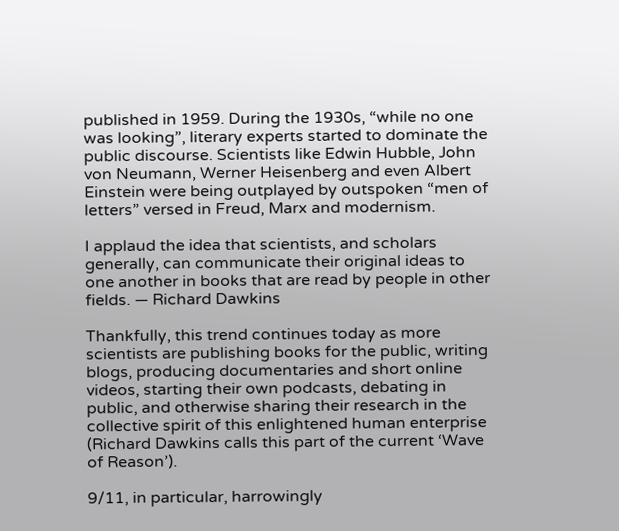published in 1959. During the 1930s, “while no one was looking”, literary experts started to dominate the public discourse. Scientists like Edwin Hubble, John von Neumann, Werner Heisenberg and even Albert Einstein were being outplayed by outspoken “men of letters” versed in Freud, Marx and modernism.

I applaud the idea that scientists, and scholars generally, can communicate their original ideas to one another in books that are read by people in other fields. — Richard Dawkins

Thankfully, this trend continues today as more scientists are publishing books for the public, writing blogs, producing documentaries and short online videos, starting their own podcasts, debating in public, and otherwise sharing their research in the collective spirit of this enlightened human enterprise (Richard Dawkins calls this part of the current ‘Wave of Reason’).

9/11, in particular, harrowingly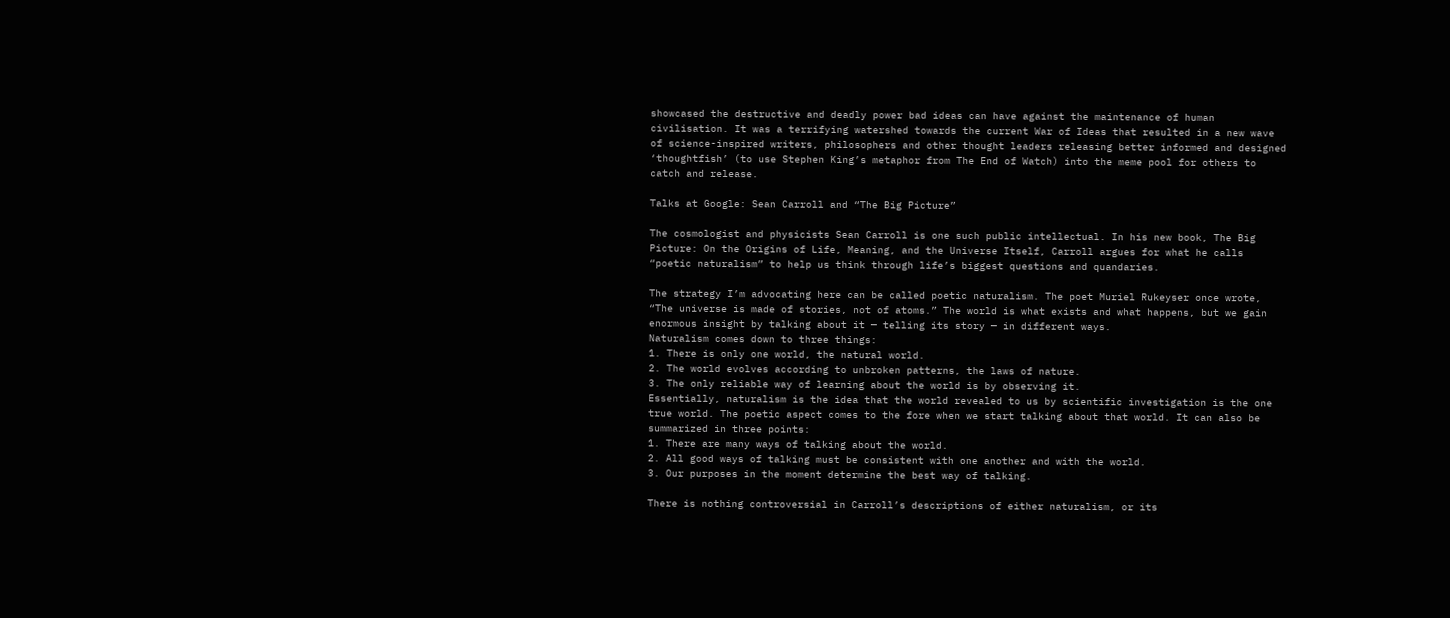showcased the destructive and deadly power bad ideas can have against the maintenance of human civilisation. It was a terrifying watershed towards the current War of Ideas that resulted in a new wave of science-inspired writers, philosophers and other thought leaders releasing better informed and designed ‘thoughtfish’ (to use Stephen King’s metaphor from The End of Watch) into the meme pool for others to catch and release.

Talks at Google: Sean Carroll and “The Big Picture”

The cosmologist and physicists Sean Carroll is one such public intellectual. In his new book, The Big Picture: On the Origins of Life, Meaning, and the Universe Itself, Carroll argues for what he calls “poetic naturalism” to help us think through life’s biggest questions and quandaries.

The strategy I’m advocating here can be called poetic naturalism. The poet Muriel Rukeyser once wrote, “The universe is made of stories, not of atoms.” The world is what exists and what happens, but we gain enormous insight by talking about it — telling its story — in different ways.
Naturalism comes down to three things:
1. There is only one world, the natural world.
2. The world evolves according to unbroken patterns, the laws of nature.
3. The only reliable way of learning about the world is by observing it.
Essentially, naturalism is the idea that the world revealed to us by scientific investigation is the one true world. The poetic aspect comes to the fore when we start talking about that world. It can also be summarized in three points:
1. There are many ways of talking about the world.
2. All good ways of talking must be consistent with one another and with the world.
3. Our purposes in the moment determine the best way of talking.

There is nothing controversial in Carroll’s descriptions of either naturalism, or its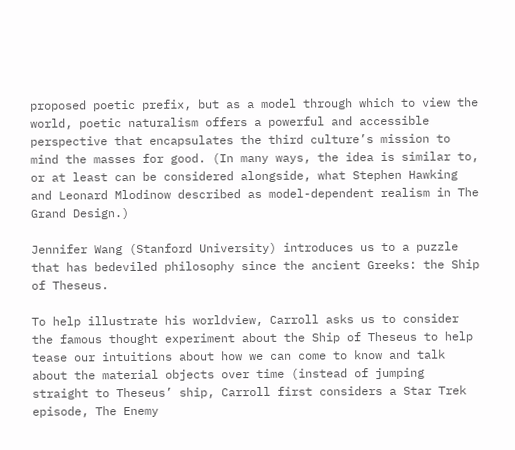proposed poetic prefix, but as a model through which to view the world, poetic naturalism offers a powerful and accessible perspective that encapsulates the third culture’s mission to mind the masses for good. (In many ways, the idea is similar to, or at least can be considered alongside, what Stephen Hawking and Leonard Mlodinow described as model-dependent realism in The Grand Design.)

Jennifer Wang (Stanford University) introduces us to a puzzle that has bedeviled philosophy since the ancient Greeks: the Ship of Theseus.

To help illustrate his worldview, Carroll asks us to consider the famous thought experiment about the Ship of Theseus to help tease our intuitions about how we can come to know and talk about the material objects over time (instead of jumping straight to Theseus’ ship, Carroll first considers a Star Trek episode, The Enemy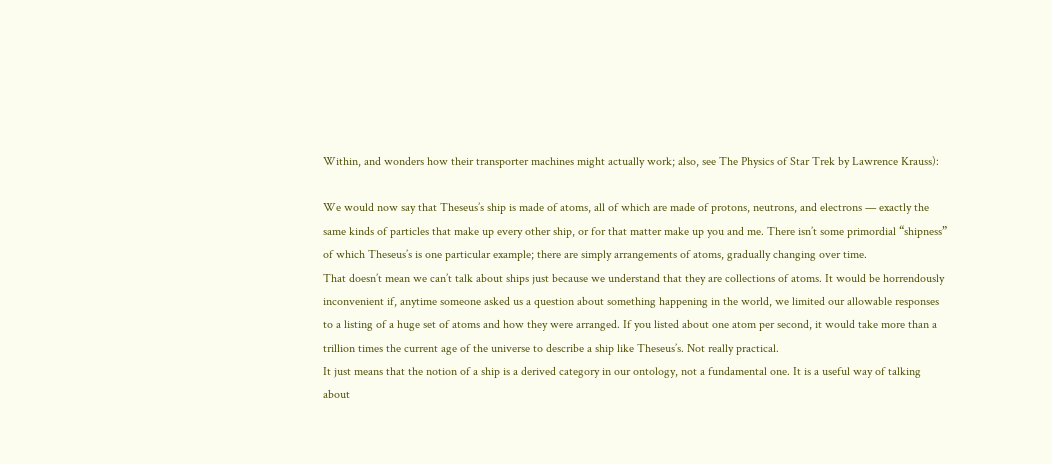Within, and wonders how their transporter machines might actually work; also, see The Physics of Star Trek by Lawrence Krauss):

We would now say that Theseus’s ship is made of atoms, all of which are made of protons, neutrons, and electrons — exactly the same kinds of particles that make up every other ship, or for that matter make up you and me. There isn’t some primordial “shipness” of which Theseus’s is one particular example; there are simply arrangements of atoms, gradually changing over time.
That doesn’t mean we can’t talk about ships just because we understand that they are collections of atoms. It would be horrendously inconvenient if, anytime someone asked us a question about something happening in the world, we limited our allowable responses to a listing of a huge set of atoms and how they were arranged. If you listed about one atom per second, it would take more than a trillion times the current age of the universe to describe a ship like Theseus’s. Not really practical.
It just means that the notion of a ship is a derived category in our ontology, not a fundamental one. It is a useful way of talking about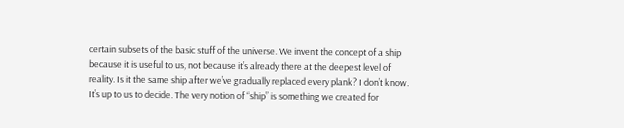certain subsets of the basic stuff of the universe. We invent the concept of a ship because it is useful to us, not because it’s already there at the deepest level of reality. Is it the same ship after we’ve gradually replaced every plank? I don’t know. It’s up to us to decide. The very notion of “ship” is something we created for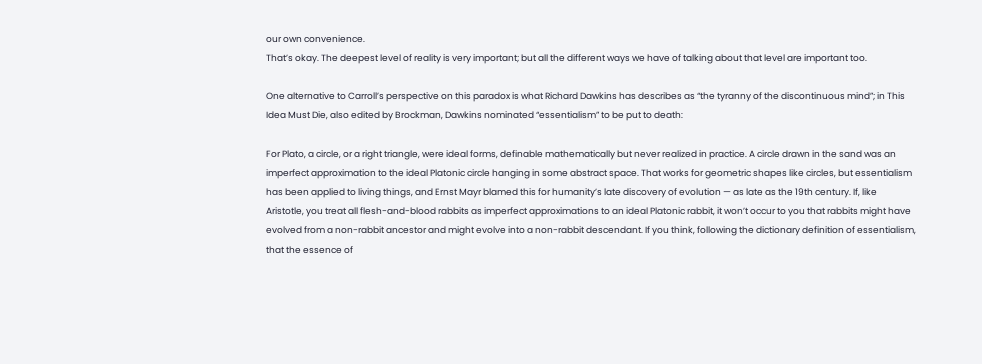our own convenience.
That’s okay. The deepest level of reality is very important; but all the different ways we have of talking about that level are important too.

One alternative to Carroll’s perspective on this paradox is what Richard Dawkins has describes as “the tyranny of the discontinuous mind”; in This Idea Must Die, also edited by Brockman, Dawkins nominated “essentialism” to be put to death:

For Plato, a circle, or a right triangle, were ideal forms, definable mathematically but never realized in practice. A circle drawn in the sand was an imperfect approximation to the ideal Platonic circle hanging in some abstract space. That works for geometric shapes like circles, but essentialism has been applied to living things, and Ernst Mayr blamed this for humanity’s late discovery of evolution — as late as the 19th century. If, like Aristotle, you treat all flesh-and-blood rabbits as imperfect approximations to an ideal Platonic rabbit, it won’t occur to you that rabbits might have evolved from a non-rabbit ancestor and might evolve into a non-rabbit descendant. If you think, following the dictionary definition of essentialism, that the essence of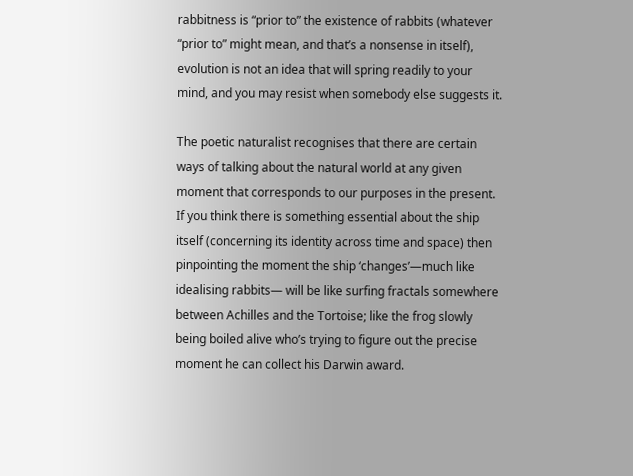rabbitness is “prior to” the existence of rabbits (whatever “prior to” might mean, and that’s a nonsense in itself), evolution is not an idea that will spring readily to your mind, and you may resist when somebody else suggests it.

The poetic naturalist recognises that there are certain ways of talking about the natural world at any given moment that corresponds to our purposes in the present. If you think there is something essential about the ship itself (concerning its identity across time and space) then pinpointing the moment the ship ‘changes’—much like idealising rabbits— will be like surfing fractals somewhere between Achilles and the Tortoise; like the frog slowly being boiled alive who’s trying to figure out the precise moment he can collect his Darwin award.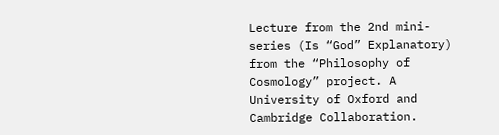Lecture from the 2nd mini-series (Is “God” Explanatory) from the “Philosophy of Cosmology” project. A University of Oxford and Cambridge Collaboration.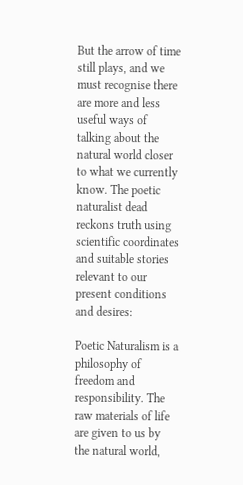But the arrow of time still plays, and we must recognise there are more and less useful ways of talking about the natural world closer to what we currently know. The poetic naturalist dead reckons truth using scientific coordinates and suitable stories relevant to our present conditions and desires:

Poetic Naturalism is a philosophy of freedom and responsibility. The raw materials of life are given to us by the natural world,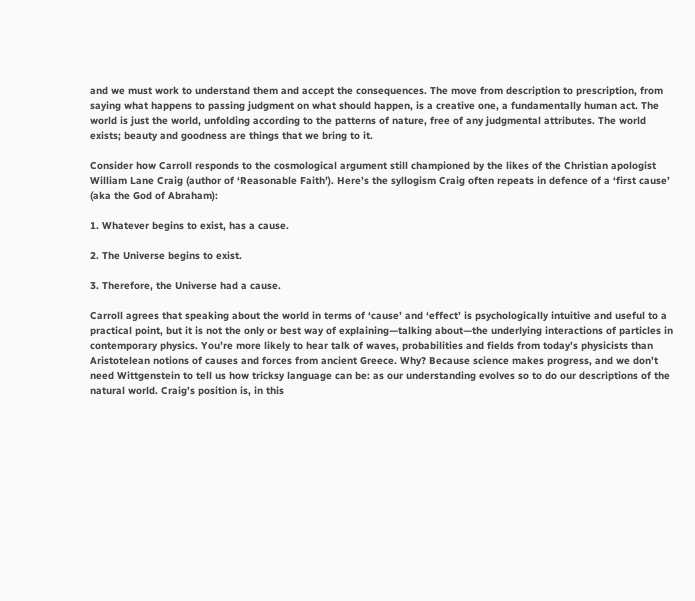and we must work to understand them and accept the consequences. The move from description to prescription, from saying what happens to passing judgment on what should happen, is a creative one, a fundamentally human act. The world is just the world, unfolding according to the patterns of nature, free of any judgmental attributes. The world exists; beauty and goodness are things that we bring to it.

Consider how Carroll responds to the cosmological argument still championed by the likes of the Christian apologist William Lane Craig (author of ‘Reasonable Faith’). Here’s the syllogism Craig often repeats in defence of a ‘first cause’ (aka the God of Abraham):

1. Whatever begins to exist, has a cause.

2. The Universe begins to exist.

3. Therefore, the Universe had a cause.

Carroll agrees that speaking about the world in terms of ‘cause’ and ‘effect’ is psychologically intuitive and useful to a practical point, but it is not the only or best way of explaining—talking about—the underlying interactions of particles in contemporary physics. You’re more likely to hear talk of waves, probabilities and fields from today’s physicists than Aristotelean notions of causes and forces from ancient Greece. Why? Because science makes progress, and we don’t need Wittgenstein to tell us how tricksy language can be: as our understanding evolves so to do our descriptions of the natural world. Craig’s position is, in this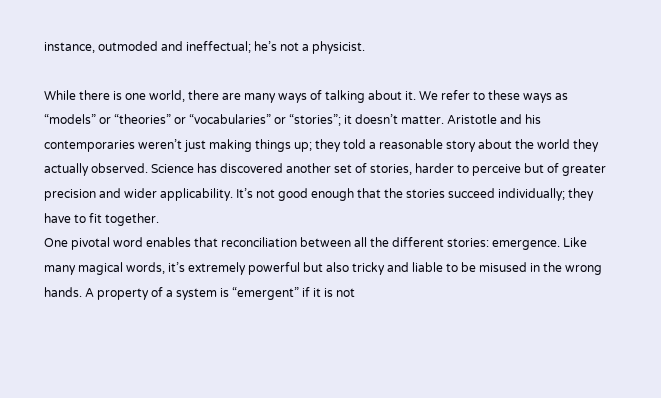instance, outmoded and ineffectual; he’s not a physicist.

While there is one world, there are many ways of talking about it. We refer to these ways as “models” or “theories” or “vocabularies” or “stories”; it doesn’t matter. Aristotle and his contemporaries weren’t just making things up; they told a reasonable story about the world they actually observed. Science has discovered another set of stories, harder to perceive but of greater precision and wider applicability. It’s not good enough that the stories succeed individually; they have to fit together.
One pivotal word enables that reconciliation between all the different stories: emergence. Like many magical words, it’s extremely powerful but also tricky and liable to be misused in the wrong hands. A property of a system is “emergent” if it is not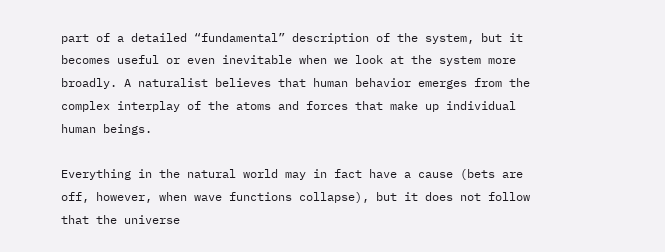part of a detailed “fundamental” description of the system, but it becomes useful or even inevitable when we look at the system more broadly. A naturalist believes that human behavior emerges from the complex interplay of the atoms and forces that make up individual human beings.

Everything in the natural world may in fact have a cause (bets are off, however, when wave functions collapse), but it does not follow that the universe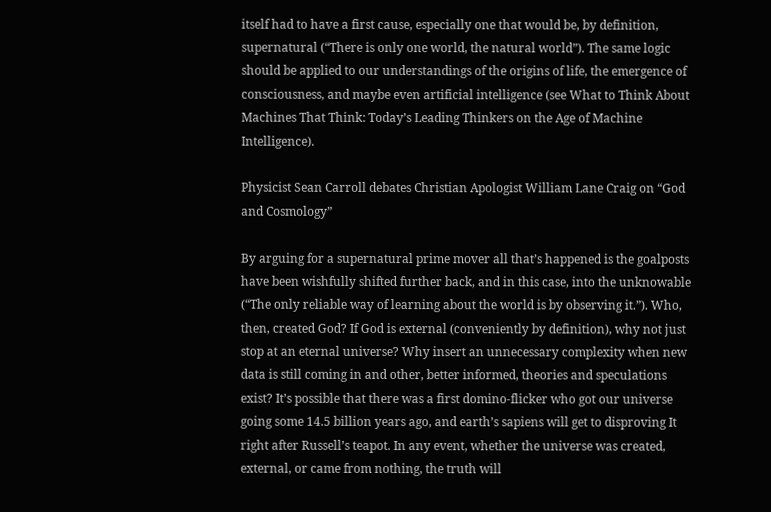itself had to have a first cause, especially one that would be, by definition, supernatural (“There is only one world, the natural world”). The same logic should be applied to our understandings of the origins of life, the emergence of consciousness, and maybe even artificial intelligence (see What to Think About Machines That Think: Today’s Leading Thinkers on the Age of Machine Intelligence).

Physicist Sean Carroll debates Christian Apologist William Lane Craig on “God and Cosmology”

By arguing for a supernatural prime mover all that’s happened is the goalposts have been wishfully shifted further back, and in this case, into the unknowable (“The only reliable way of learning about the world is by observing it.”). Who, then, created God? If God is external (conveniently by definition), why not just stop at an eternal universe? Why insert an unnecessary complexity when new data is still coming in and other, better informed, theories and speculations exist? It’s possible that there was a first domino-flicker who got our universe going some 14.5 billion years ago, and earth’s sapiens will get to disproving It right after Russell’s teapot. In any event, whether the universe was created, external, or came from nothing, the truth will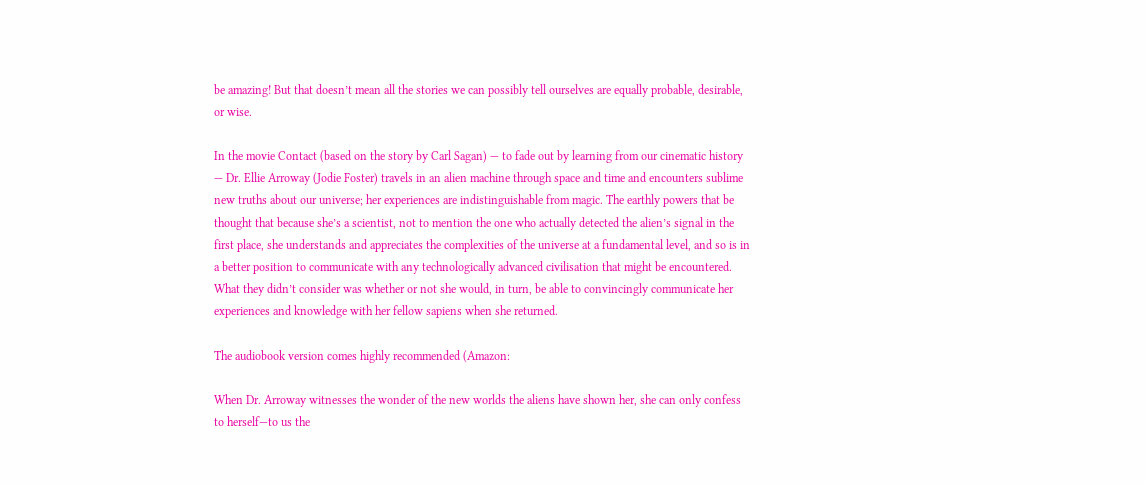be amazing! But that doesn’t mean all the stories we can possibly tell ourselves are equally probable, desirable, or wise.

In the movie Contact (based on the story by Carl Sagan) — to fade out by learning from our cinematic history — Dr. Ellie Arroway (Jodie Foster) travels in an alien machine through space and time and encounters sublime new truths about our universe; her experiences are indistinguishable from magic. The earthly powers that be thought that because she’s a scientist, not to mention the one who actually detected the alien’s signal in the first place, she understands and appreciates the complexities of the universe at a fundamental level, and so is in a better position to communicate with any technologically advanced civilisation that might be encountered. What they didn’t consider was whether or not she would, in turn, be able to convincingly communicate her experiences and knowledge with her fellow sapiens when she returned.

The audiobook version comes highly recommended (Amazon:

When Dr. Arroway witnesses the wonder of the new worlds the aliens have shown her, she can only confess to herself—to us the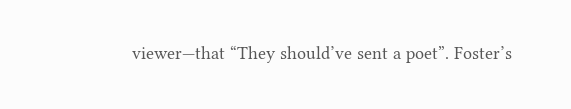viewer—that “They should’ve sent a poet”. Foster’s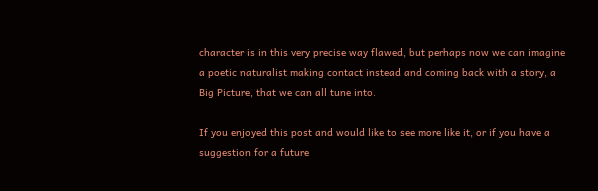character is in this very precise way flawed, but perhaps now we can imagine a poetic naturalist making contact instead and coming back with a story, a Big Picture, that we can all tune into.

If you enjoyed this post and would like to see more like it, or if you have a suggestion for a future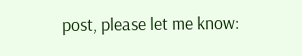post, please let me know: